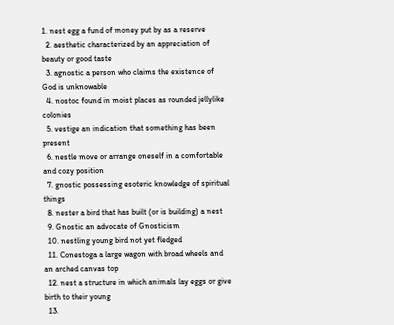1. nest egg a fund of money put by as a reserve
  2. aesthetic characterized by an appreciation of beauty or good taste
  3. agnostic a person who claims the existence of God is unknowable
  4. nostoc found in moist places as rounded jellylike colonies
  5. vestige an indication that something has been present
  6. nestle move or arrange oneself in a comfortable and cozy position
  7. gnostic possessing esoteric knowledge of spiritual things
  8. nester a bird that has built (or is building) a nest
  9. Gnostic an advocate of Gnosticism
  10. nestling young bird not yet fledged
  11. Conestoga a large wagon with broad wheels and an arched canvas top
  12. nest a structure in which animals lay eggs or give birth to their young
  13.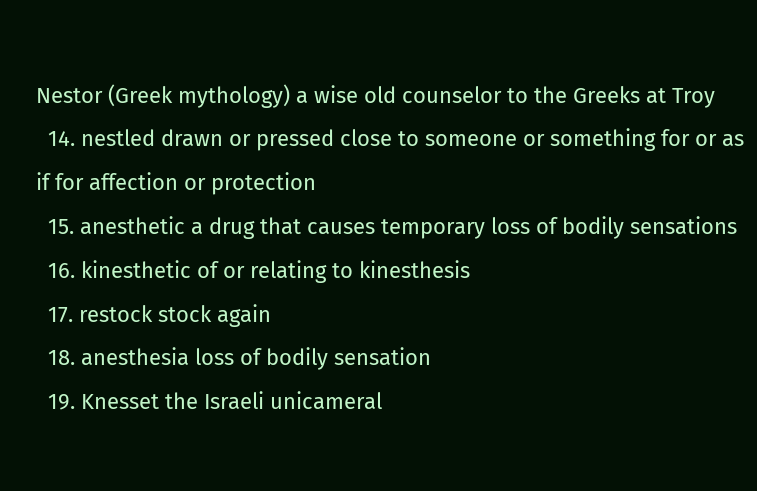Nestor (Greek mythology) a wise old counselor to the Greeks at Troy
  14. nestled drawn or pressed close to someone or something for or as if for affection or protection
  15. anesthetic a drug that causes temporary loss of bodily sensations
  16. kinesthetic of or relating to kinesthesis
  17. restock stock again
  18. anesthesia loss of bodily sensation
  19. Knesset the Israeli unicameral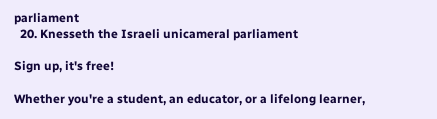parliament
  20. Knesseth the Israeli unicameral parliament

Sign up, it's free!

Whether you're a student, an educator, or a lifelong learner,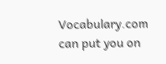Vocabulary.com can put you on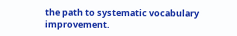the path to systematic vocabulary improvement.